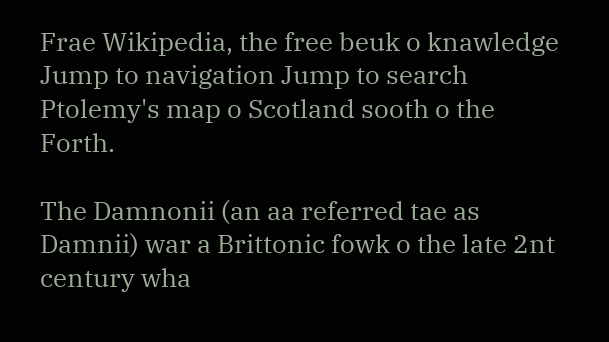Frae Wikipedia, the free beuk o knawledge
Jump to navigation Jump to search
Ptolemy's map o Scotland sooth o the Forth.

The Damnonii (an aa referred tae as Damnii) war a Brittonic fowk o the late 2nt century wha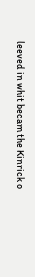leeved in whit becam the Kinrick o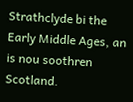Strathclyde bi the Early Middle Ages, an is nou soothren Scotland.